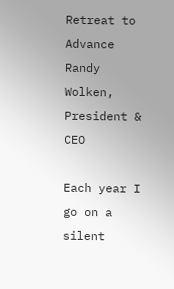Retreat to Advance
Randy Wolken, President & CEO

Each year I go on a silent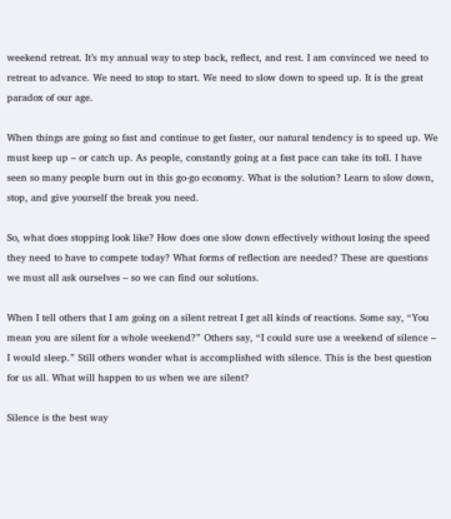weekend retreat. It’s my annual way to step back, reflect, and rest. I am convinced we need to retreat to advance. We need to stop to start. We need to slow down to speed up. It is the great paradox of our age.

When things are going so fast and continue to get faster, our natural tendency is to speed up. We must keep up – or catch up. As people, constantly going at a fast pace can take its toll. I have seen so many people burn out in this go-go economy. What is the solution? Learn to slow down, stop, and give yourself the break you need.

So, what does stopping look like? How does one slow down effectively without losing the speed they need to have to compete today? What forms of reflection are needed? These are questions we must all ask ourselves – so we can find our solutions.

When I tell others that I am going on a silent retreat I get all kinds of reactions. Some say, “You mean you are silent for a whole weekend?” Others say, “I could sure use a weekend of silence – I would sleep.” Still others wonder what is accomplished with silence. This is the best question for us all. What will happen to us when we are silent?

Silence is the best way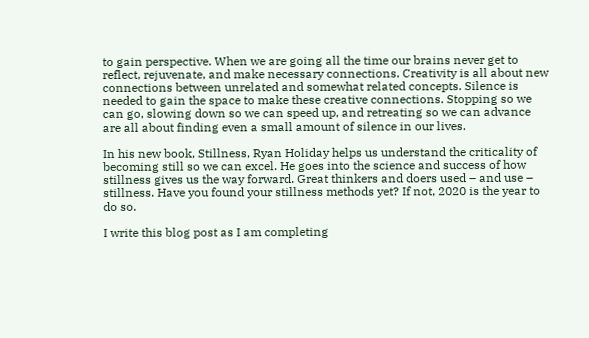to gain perspective. When we are going all the time our brains never get to reflect, rejuvenate, and make necessary connections. Creativity is all about new connections between unrelated and somewhat related concepts. Silence is needed to gain the space to make these creative connections. Stopping so we can go, slowing down so we can speed up, and retreating so we can advance are all about finding even a small amount of silence in our lives.

In his new book, Stillness, Ryan Holiday helps us understand the criticality of becoming still so we can excel. He goes into the science and success of how stillness gives us the way forward. Great thinkers and doers used – and use – stillness. Have you found your stillness methods yet? If not, 2020 is the year to do so.

I write this blog post as I am completing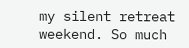my silent retreat weekend. So much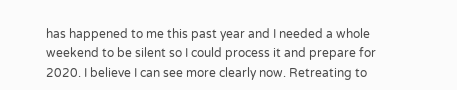has happened to me this past year and I needed a whole weekend to be silent so I could process it and prepare for 2020. I believe I can see more clearly now. Retreating to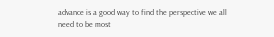advance is a good way to find the perspective we all need to be most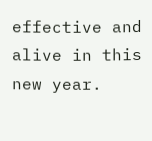effective and alive in this new year.